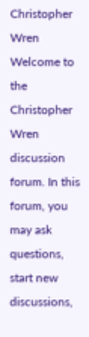Christopher Wren
Welcome to the Christopher Wren discussion forum. In this forum, you may ask questions, start new discussions,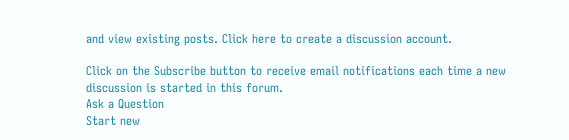and view existing posts. Click here to create a discussion account.

Click on the Subscribe button to receive email notifications each time a new discussion is started in this forum.
Ask a Question
Start new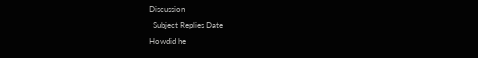Discussion
  Subject Replies Date
Howdid he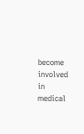become involved in medical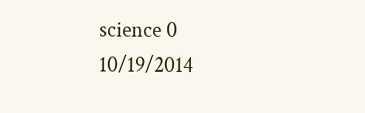science 0 10/19/2014